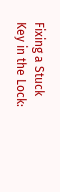Fixing a Stuck Key in the Lock: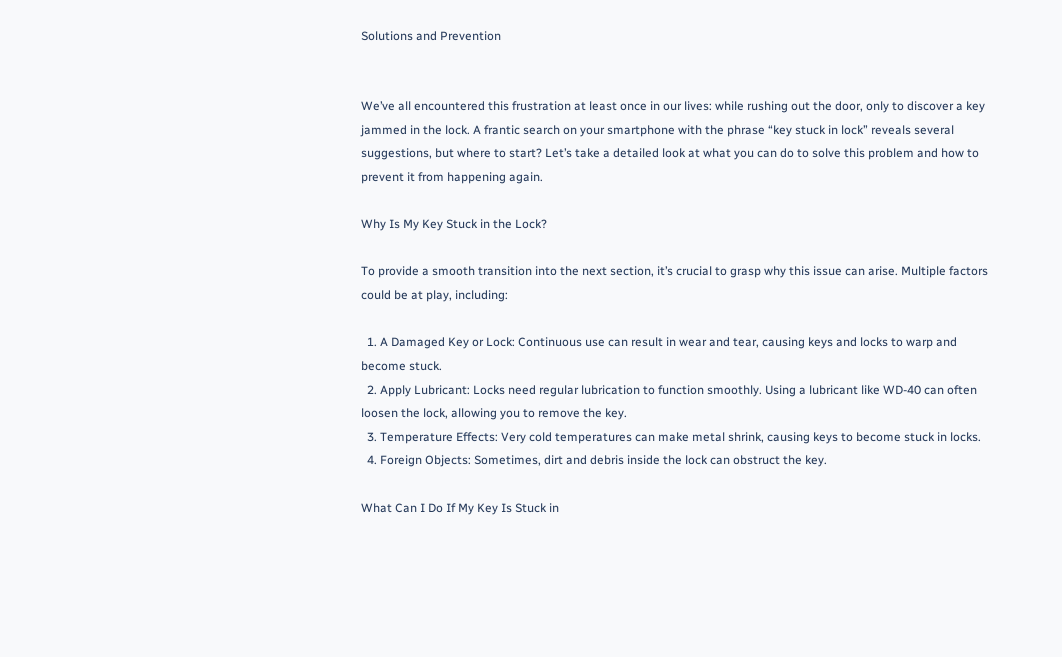Solutions and Prevention


We’ve all encountered this frustration at least once in our lives: while rushing out the door, only to discover a key jammed in the lock. A frantic search on your smartphone with the phrase “key stuck in lock” reveals several suggestions, but where to start? Let’s take a detailed look at what you can do to solve this problem and how to prevent it from happening again.

Why Is My Key Stuck in the Lock?

To provide a smooth transition into the next section, it’s crucial to grasp why this issue can arise. Multiple factors could be at play, including:

  1. A Damaged Key or Lock: Continuous use can result in wear and tear, causing keys and locks to warp and become stuck.
  2. Apply Lubricant: Locks need regular lubrication to function smoothly. Using a lubricant like WD-40 can often loosen the lock, allowing you to remove the key.
  3. Temperature Effects: Very cold temperatures can make metal shrink, causing keys to become stuck in locks.
  4. Foreign Objects: Sometimes, dirt and debris inside the lock can obstruct the key.

What Can I Do If My Key Is Stuck in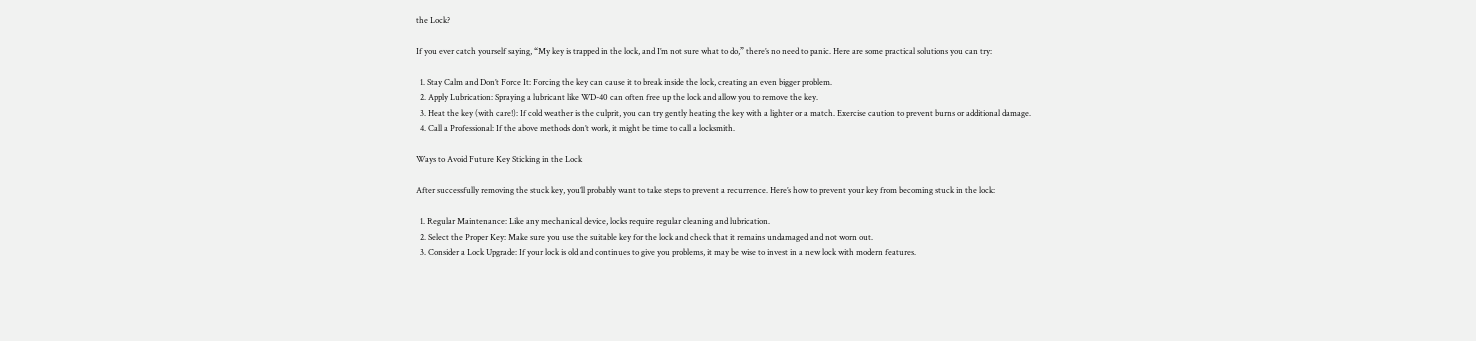the Lock?

If you ever catch yourself saying, “My key is trapped in the lock, and I’m not sure what to do,” there’s no need to panic. Here are some practical solutions you can try:

  1. Stay Calm and Don’t Force It: Forcing the key can cause it to break inside the lock, creating an even bigger problem.
  2. Apply Lubrication: Spraying a lubricant like WD-40 can often free up the lock and allow you to remove the key.
  3. Heat the key (with care!): If cold weather is the culprit, you can try gently heating the key with a lighter or a match. Exercise caution to prevent burns or additional damage.
  4. Call a Professional: If the above methods don’t work, it might be time to call a locksmith.

Ways to Avoid Future Key Sticking in the Lock

After successfully removing the stuck key, you’ll probably want to take steps to prevent a recurrence. Here’s how to prevent your key from becoming stuck in the lock:

  1. Regular Maintenance: Like any mechanical device, locks require regular cleaning and lubrication.
  2. Select the Proper Key: Make sure you use the suitable key for the lock and check that it remains undamaged and not worn out.
  3. Consider a Lock Upgrade: If your lock is old and continues to give you problems, it may be wise to invest in a new lock with modern features.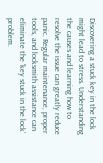Discovering a stuck key in the lock might lead to stress. Understanding the causes and learning how to resolve the issue can greatly reduce panic. Regular maintenance, proper tools, and locksmith assistance can eliminate the ‘key stuck in the lock’ problem.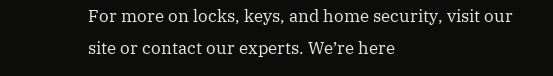For more on locks, keys, and home security, visit our site or contact our experts. We’re here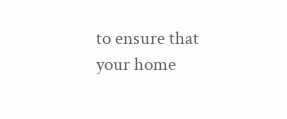to ensure that your home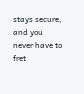stays secure, and you never have to fret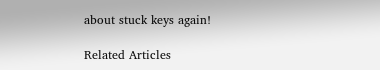about stuck keys again!

Related Articles